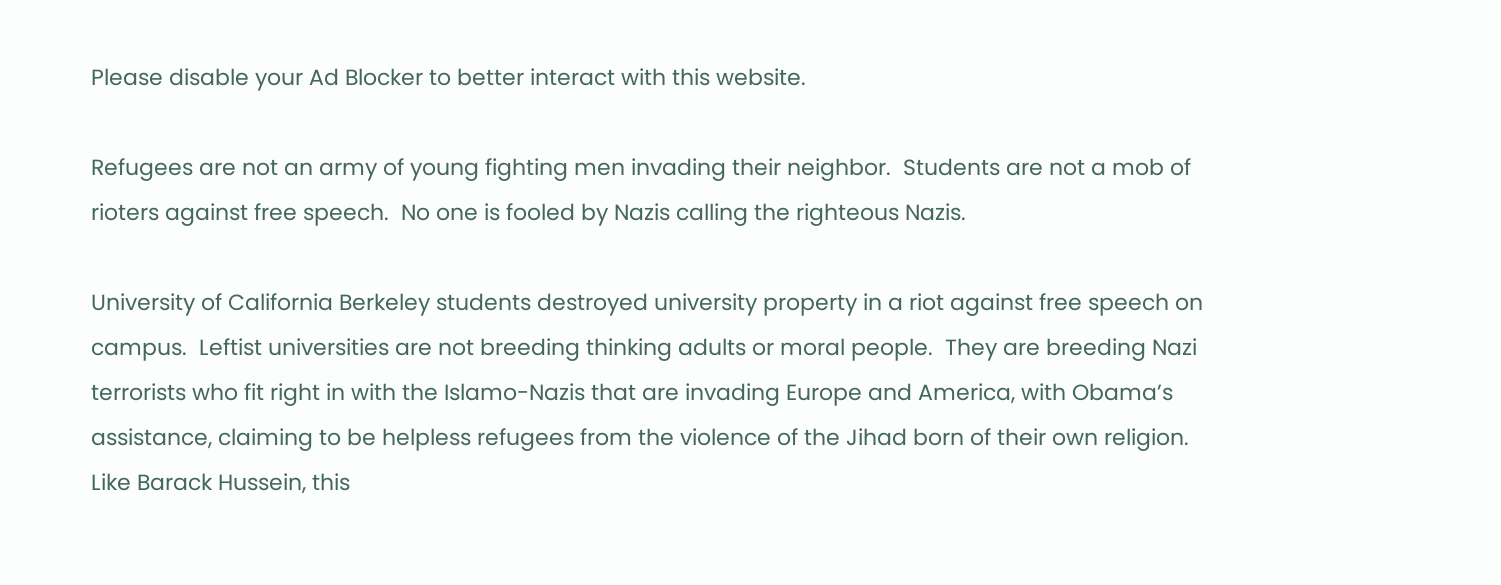Please disable your Ad Blocker to better interact with this website.

Refugees are not an army of young fighting men invading their neighbor.  Students are not a mob of rioters against free speech.  No one is fooled by Nazis calling the righteous Nazis.

University of California Berkeley students destroyed university property in a riot against free speech on campus.  Leftist universities are not breeding thinking adults or moral people.  They are breeding Nazi terrorists who fit right in with the Islamo-Nazis that are invading Europe and America, with Obama’s assistance, claiming to be helpless refugees from the violence of the Jihad born of their own religion.  Like Barack Hussein, this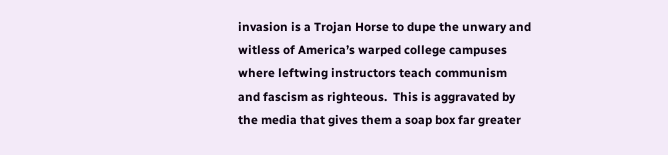invasion is a Trojan Horse to dupe the unwary and witless of America’s warped college campuses where leftwing instructors teach communism and fascism as righteous.  This is aggravated by the media that gives them a soap box far greater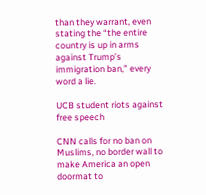than they warrant, even stating the “the entire country is up in arms against Trump’s immigration ban,” every word a lie.

UCB student riots against free speech

CNN calls for no ban on Muslims, no border wall to make America an open doormat to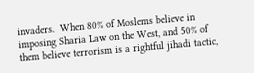invaders.  When 80% of Moslems believe in imposing Sharia Law on the West, and 50% of them believe terrorism is a rightful jihadi tactic,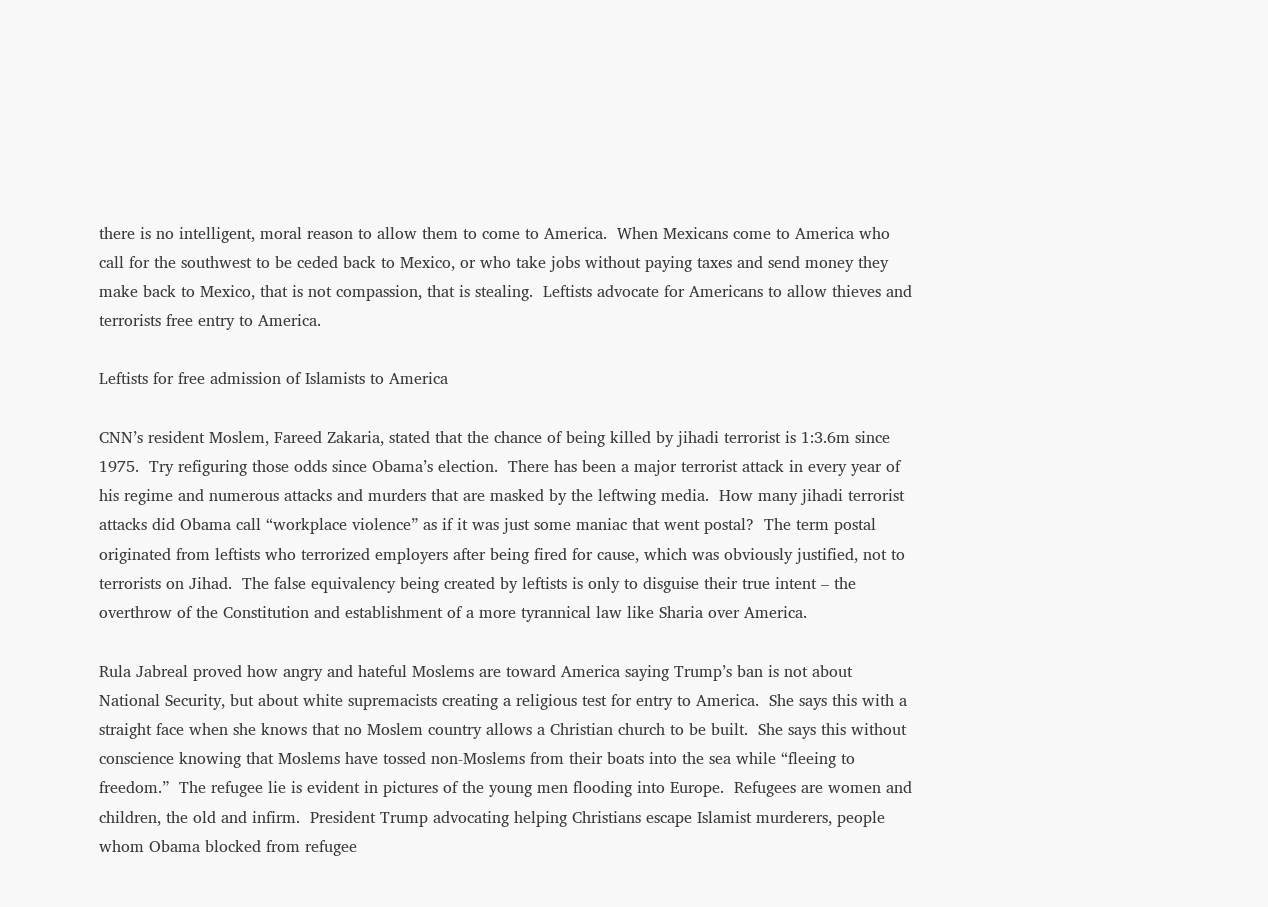there is no intelligent, moral reason to allow them to come to America.  When Mexicans come to America who call for the southwest to be ceded back to Mexico, or who take jobs without paying taxes and send money they make back to Mexico, that is not compassion, that is stealing.  Leftists advocate for Americans to allow thieves and terrorists free entry to America.

Leftists for free admission of Islamists to America

CNN’s resident Moslem, Fareed Zakaria, stated that the chance of being killed by jihadi terrorist is 1:3.6m since 1975.  Try refiguring those odds since Obama’s election.  There has been a major terrorist attack in every year of his regime and numerous attacks and murders that are masked by the leftwing media.  How many jihadi terrorist attacks did Obama call “workplace violence” as if it was just some maniac that went postal?  The term postal originated from leftists who terrorized employers after being fired for cause, which was obviously justified, not to terrorists on Jihad.  The false equivalency being created by leftists is only to disguise their true intent – the overthrow of the Constitution and establishment of a more tyrannical law like Sharia over America.

Rula Jabreal proved how angry and hateful Moslems are toward America saying Trump’s ban is not about National Security, but about white supremacists creating a religious test for entry to America.  She says this with a straight face when she knows that no Moslem country allows a Christian church to be built.  She says this without conscience knowing that Moslems have tossed non-Moslems from their boats into the sea while “fleeing to freedom.”  The refugee lie is evident in pictures of the young men flooding into Europe.  Refugees are women and children, the old and infirm.  President Trump advocating helping Christians escape Islamist murderers, people whom Obama blocked from refugee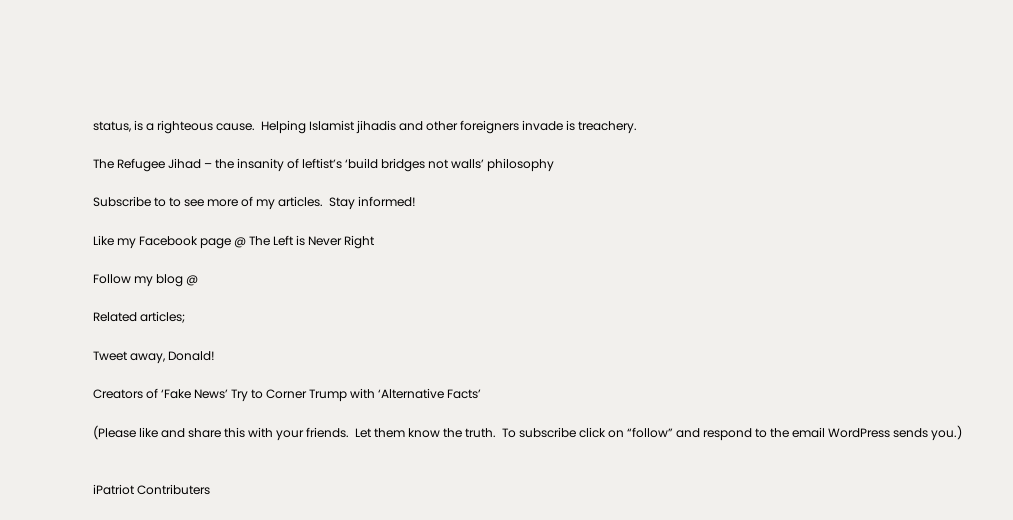status, is a righteous cause.  Helping Islamist jihadis and other foreigners invade is treachery.

The Refugee Jihad – the insanity of leftist’s ‘build bridges not walls’ philosophy

Subscribe to to see more of my articles.  Stay informed!

Like my Facebook page @ The Left is Never Right

Follow my blog @

Related articles;

Tweet away, Donald!

Creators of ‘Fake News’ Try to Corner Trump with ‘Alternative Facts’

(Please like and share this with your friends.  Let them know the truth.  To subscribe click on “follow” and respond to the email WordPress sends you.)


iPatriot Contributers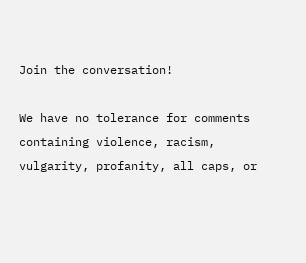Join the conversation!

We have no tolerance for comments containing violence, racism, vulgarity, profanity, all caps, or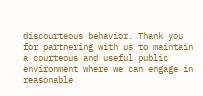discourteous behavior. Thank you for partnering with us to maintain a courteous and useful public environment where we can engage in reasonable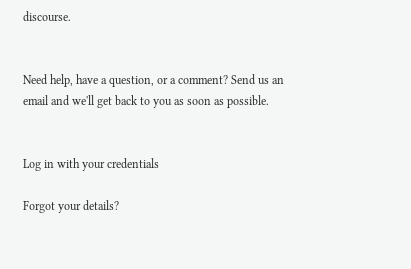discourse.


Need help, have a question, or a comment? Send us an email and we'll get back to you as soon as possible.


Log in with your credentials

Forgot your details?